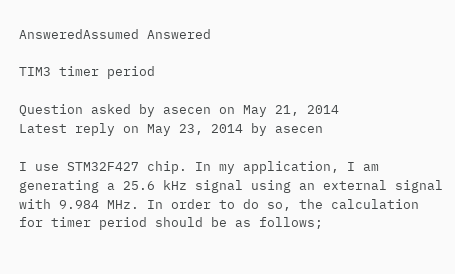AnsweredAssumed Answered

TIM3 timer period

Question asked by asecen on May 21, 2014
Latest reply on May 23, 2014 by asecen

I use STM32F427 chip. In my application, I am generating a 25.6 kHz signal using an external signal with 9.984 MHz. In order to do so, the calculation for timer period should be as follows;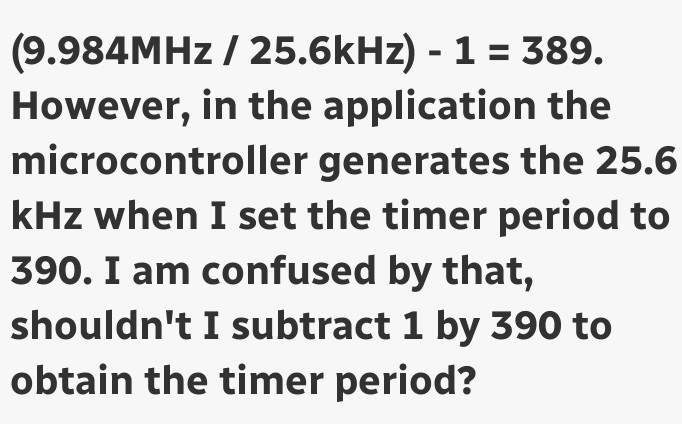(9.984MHz / 25.6kHz) - 1 = 389. However, in the application the microcontroller generates the 25.6 kHz when I set the timer period to 390. I am confused by that, shouldn't I subtract 1 by 390 to obtain the timer period?